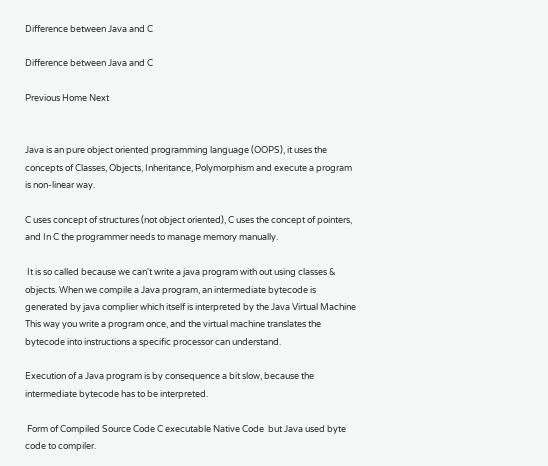Difference between Java and C

Difference between Java and C

Previous Home Next


Java is an pure object oriented programming language (OOPS), it uses the concepts of Classes, Objects, Inheritance, Polymorphism and execute a program is non-linear way.

C uses concept of structures (not object oriented), C uses the concept of pointers, and In C the programmer needs to manage memory manually.

 It is so called because we can't write a java program with out using classes & objects. When we compile a Java program, an intermediate bytecode is generated by java complier which itself is interpreted by the Java Virtual Machine This way you write a program once, and the virtual machine translates the bytecode into instructions a specific processor can understand.

Execution of a Java program is by consequence a bit slow, because the intermediate bytecode has to be interpreted.

 Form of Compiled Source Code C executable Native Code  but Java used byte code to compiler.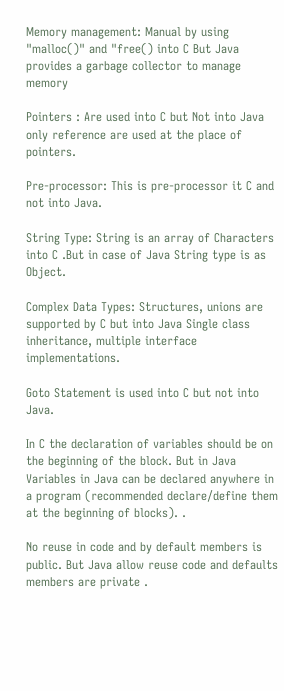Memory management: Manual by using "malloc()" and "free() into C But Java provides a garbage collector to manage memory

Pointers : Are used into C but Not into Java only reference are used at the place of pointers.

Pre-processor: This is pre-processor it C and not into Java.

String Type: String is an array of Characters into C .But in case of Java String type is as Object.

Complex Data Types: Structures, unions are supported by C but into Java Single class inheritance, multiple interface implementations.

Goto Statement is used into C but not into Java.

In C the declaration of variables should be on the beginning of the block. But in Java Variables in Java can be declared anywhere in a program (recommended declare/define them at the beginning of blocks). .

No reuse in code and by default members is public. But Java allow reuse code and defaults members are private .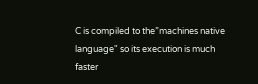C is compiled to the”machines native language" so its execution is much faster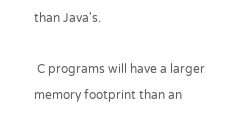than Java's.

 C programs will have a larger memory footprint than an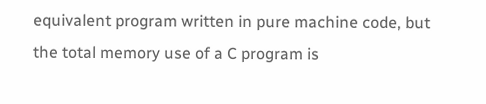equivalent program written in pure machine code, but the total memory use of a C program is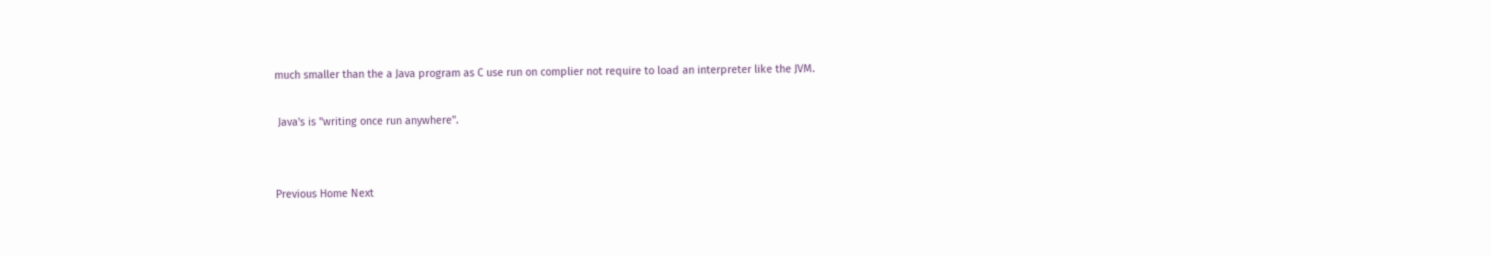much smaller than the a Java program as C use run on complier not require to load an interpreter like the JVM.

 Java's is "writing once run anywhere".


Previous Home Next